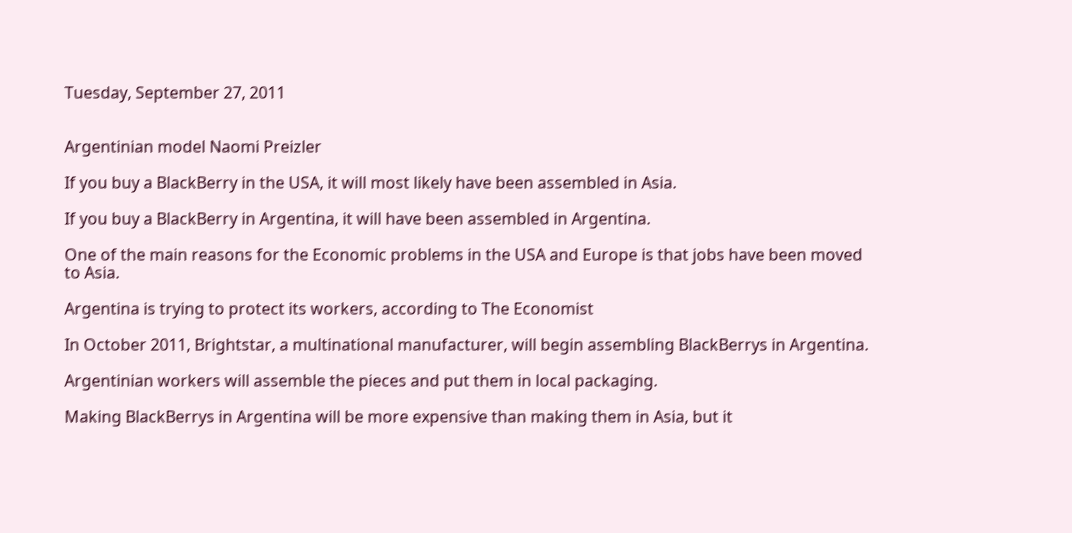Tuesday, September 27, 2011


Argentinian model Naomi Preizler

If you buy a BlackBerry in the USA, it will most likely have been assembled in Asia.

If you buy a BlackBerry in Argentina, it will have been assembled in Argentina.

One of the main reasons for the Economic problems in the USA and Europe is that jobs have been moved to Asia.

Argentina is trying to protect its workers, according to The Economist

In October 2011, Brightstar, a multinational manufacturer, will begin assembling BlackBerrys in Argentina.

Argentinian workers will assemble the pieces and put them in local packaging.

Making BlackBerrys in Argentina will be more expensive than making them in Asia, but it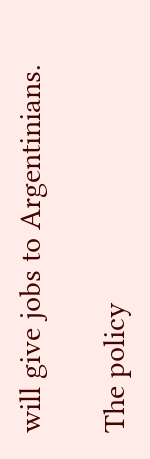will give jobs to Argentinians.

The policy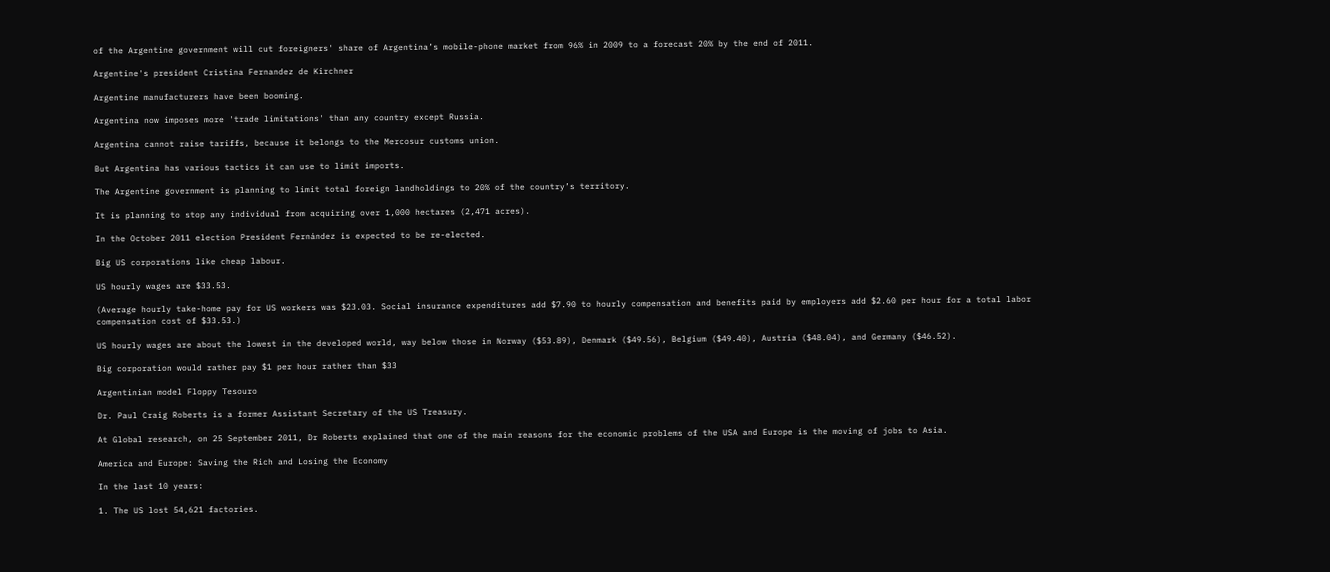of the Argentine government will cut foreigners' share of Argentina’s mobile-phone market from 96% in 2009 to a forecast 20% by the end of 2011.

Argentine's president Cristina Fernandez de Kirchner

Argentine manufacturers have been booming.

Argentina now imposes more 'trade limitations' than any country except Russia.

Argentina cannot raise tariffs, because it belongs to the Mercosur customs union.

But Argentina has various tactics it can use to limit imports.

The Argentine government is planning to limit total foreign landholdings to 20% of the country’s territory.

It is planning to stop any individual from acquiring over 1,000 hectares (2,471 acres).

In the October 2011 election President Fernández is expected to be re-elected.

Big US corporations like cheap labour.

US hourly wages are $33.53.

(Average hourly take-home pay for US workers was $23.03. Social insurance expenditures add $7.90 to hourly compensation and benefits paid by employers add $2.60 per hour for a total labor compensation cost of $33.53.)

US hourly wages are about the lowest in the developed world, way below those in Norway ($53.89), Denmark ($49.56), Belgium ($49.40), Austria ($48.04), and Germany ($46.52).

Big corporation would rather pay $1 per hour rather than $33

Argentinian model Floppy Tesouro

Dr. Paul Craig Roberts is a former Assistant Secretary of the US Treasury.

At Global research, on 25 September 2011, Dr Roberts explained that one of the main reasons for the economic problems of the USA and Europe is the moving of jobs to Asia.

America and Europe: Saving the Rich and Losing the Economy

In the last 10 years:

1. The US lost 54,621 factories.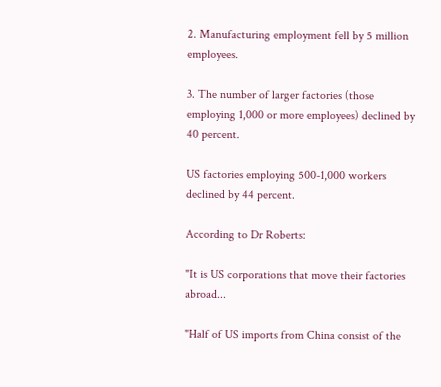2. Manufacturing employment fell by 5 million employees.

3. The number of larger factories (those employing 1,000 or more employees) declined by 40 percent.

US factories employing 500-1,000 workers declined by 44 percent.

According to Dr Roberts:

"It is US corporations that move their factories abroad...

"Half of US imports from China consist of the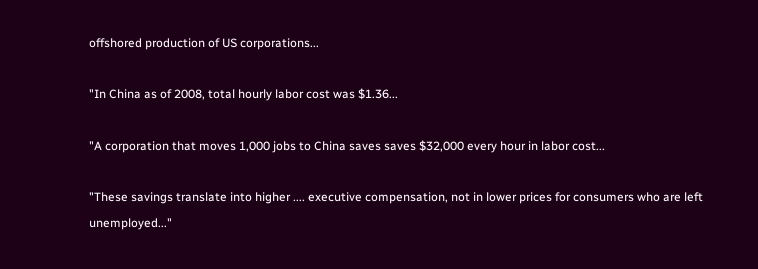offshored production of US corporations...

"In China as of 2008, total hourly labor cost was $1.36...

"A corporation that moves 1,000 jobs to China saves saves $32,000 every hour in labor cost...

"These savings translate into higher .... executive compensation, not in lower prices for consumers who are left unemployed..."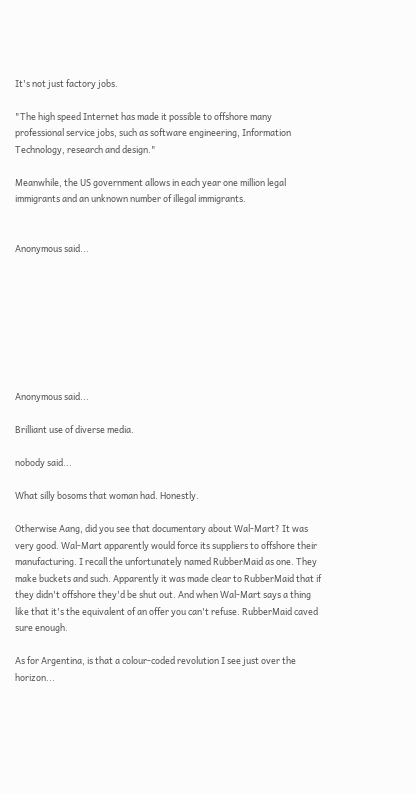It's not just factory jobs.

"The high speed Internet has made it possible to offshore many professional service jobs, such as software engineering, Information Technology, research and design."

Meanwhile, the US government allows in each year one million legal immigrants and an unknown number of illegal immigrants.


Anonymous said...








Anonymous said...

Brilliant use of diverse media.

nobody said...

What silly bosoms that woman had. Honestly.

Otherwise Aang, did you see that documentary about Wal-Mart? It was very good. Wal-Mart apparently would force its suppliers to offshore their manufacturing. I recall the unfortunately named RubberMaid as one. They make buckets and such. Apparently it was made clear to RubberMaid that if they didn't offshore they'd be shut out. And when Wal-Mart says a thing like that it's the equivalent of an offer you can't refuse. RubberMaid caved sure enough.

As for Argentina, is that a colour-coded revolution I see just over the horizon...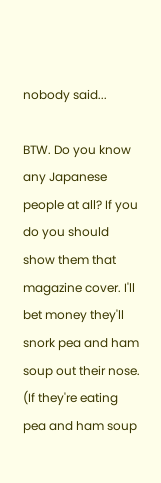nobody said...

BTW. Do you know any Japanese people at all? If you do you should show them that magazine cover. I'll bet money they'll snork pea and ham soup out their nose. (If they're eating pea and ham soup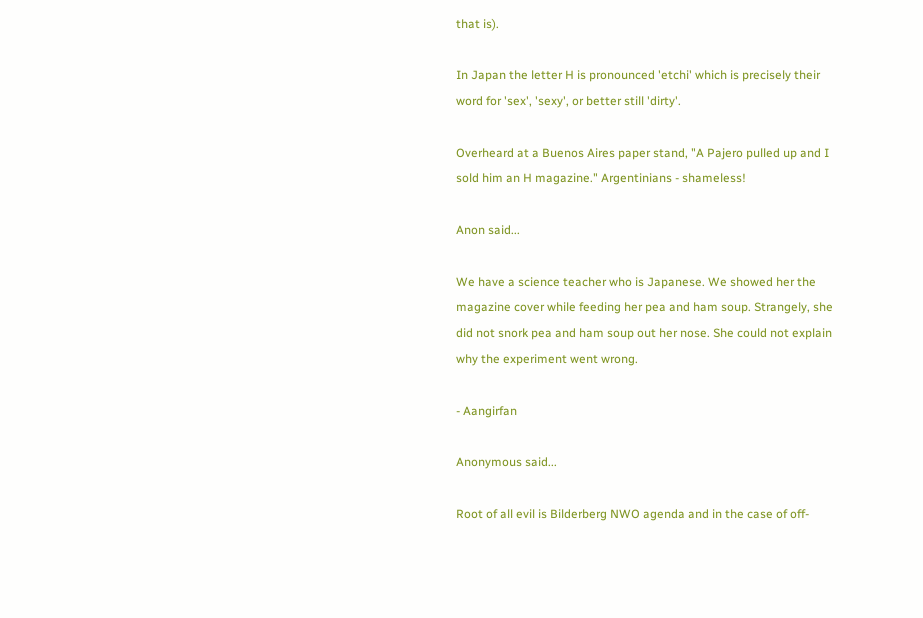that is).

In Japan the letter H is pronounced 'etchi' which is precisely their word for 'sex', 'sexy', or better still 'dirty'.

Overheard at a Buenos Aires paper stand, "A Pajero pulled up and I sold him an H magazine." Argentinians - shameless!

Anon said...

We have a science teacher who is Japanese. We showed her the magazine cover while feeding her pea and ham soup. Strangely, she did not snork pea and ham soup out her nose. She could not explain why the experiment went wrong.

- Aangirfan

Anonymous said...

Root of all evil is Bilderberg NWO agenda and in the case of off-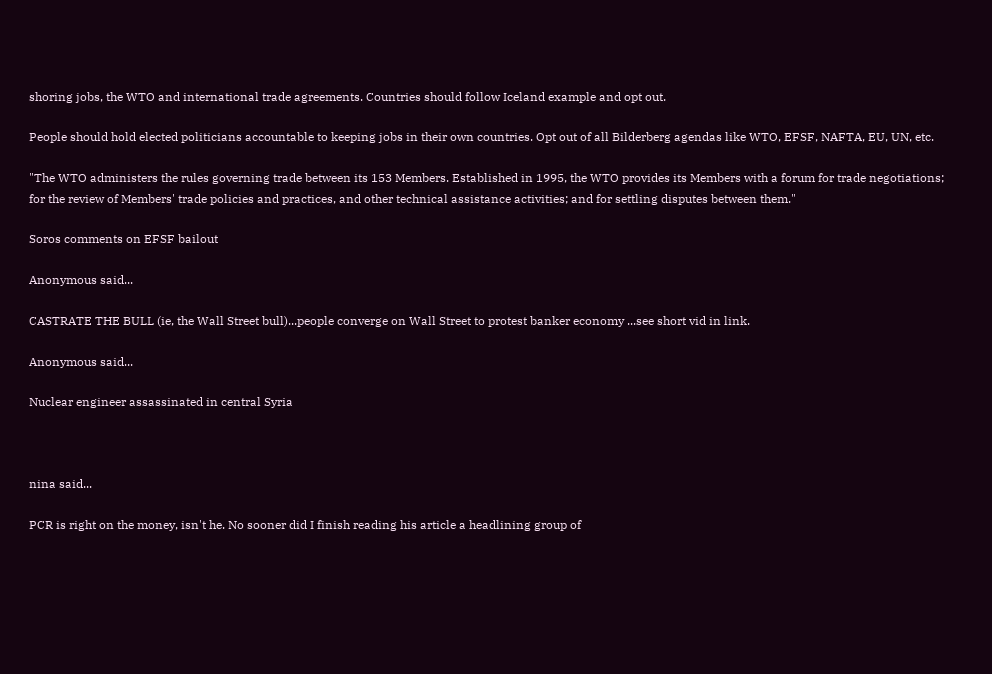shoring jobs, the WTO and international trade agreements. Countries should follow Iceland example and opt out.

People should hold elected politicians accountable to keeping jobs in their own countries. Opt out of all Bilderberg agendas like WTO, EFSF, NAFTA, EU, UN, etc.

"The WTO administers the rules governing trade between its 153 Members. Established in 1995, the WTO provides its Members with a forum for trade negotiations; for the review of Members' trade policies and practices, and other technical assistance activities; and for settling disputes between them."

Soros comments on EFSF bailout

Anonymous said...

CASTRATE THE BULL (ie, the Wall Street bull)...people converge on Wall Street to protest banker economy ...see short vid in link.

Anonymous said...

Nuclear engineer assassinated in central Syria



nina said...

PCR is right on the money, isn't he. No sooner did I finish reading his article a headlining group of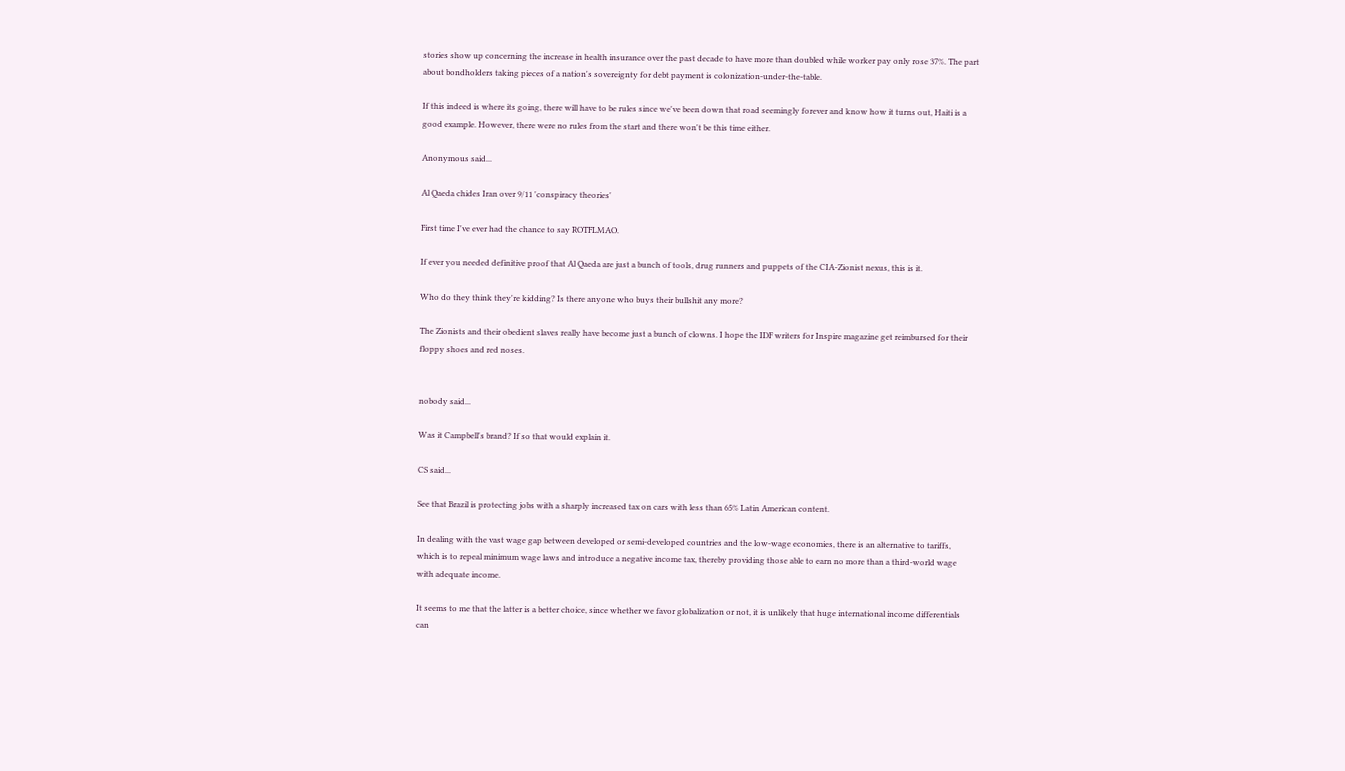stories show up concerning the increase in health insurance over the past decade to have more than doubled while worker pay only rose 37%. The part about bondholders taking pieces of a nation's sovereignty for debt payment is colonization-under-the-table.

If this indeed is where its going, there will have to be rules since we've been down that road seemingly forever and know how it turns out, Haiti is a good example. However, there were no rules from the start and there won't be this time either.

Anonymous said...

Al Qaeda chides Iran over 9/11 'conspiracy theories'

First time I've ever had the chance to say ROTFLMAO.

If ever you needed definitive proof that Al Qaeda are just a bunch of tools, drug runners and puppets of the CIA-Zionist nexus, this is it.

Who do they think they're kidding? Is there anyone who buys their bullshit any more?

The Zionists and their obedient slaves really have become just a bunch of clowns. I hope the IDF writers for Inspire magazine get reimbursed for their floppy shoes and red noses.


nobody said...

Was it Campbell's brand? If so that would explain it.

CS said...

See that Brazil is protecting jobs with a sharply increased tax on cars with less than 65% Latin American content.

In dealing with the vast wage gap between developed or semi-developed countries and the low-wage economies, there is an alternative to tariffs, which is to repeal minimum wage laws and introduce a negative income tax, thereby providing those able to earn no more than a third-world wage with adequate income.

It seems to me that the latter is a better choice, since whether we favor globalization or not, it is unlikely that huge international income differentials can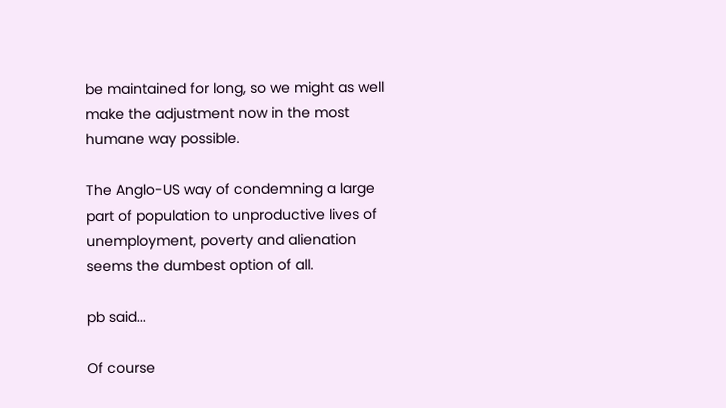be maintained for long, so we might as well make the adjustment now in the most humane way possible.

The Anglo-US way of condemning a large part of population to unproductive lives of unemployment, poverty and alienation seems the dumbest option of all.

pb said...

Of course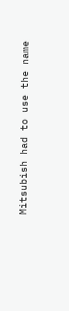Mitsubish had to use the name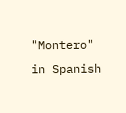"Montero" in Spanish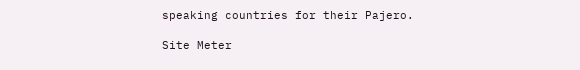speaking countries for their Pajero.

Site Meter